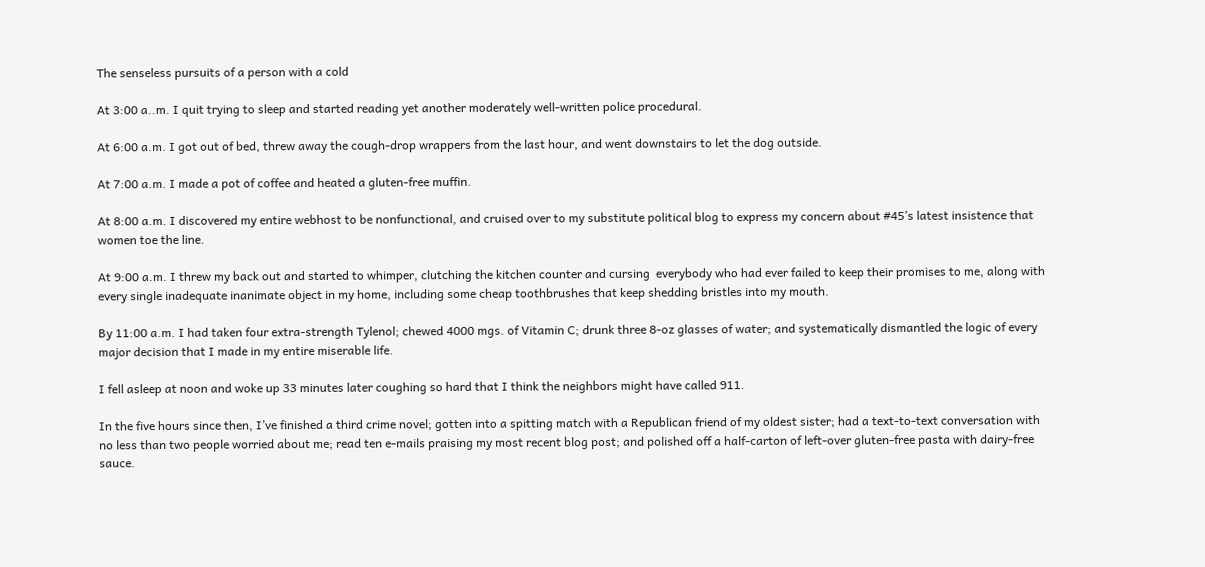The senseless pursuits of a person with a cold

At 3:00 a..m. I quit trying to sleep and started reading yet another moderately well-written police procedural.

At 6:00 a.m. I got out of bed, threw away the cough-drop wrappers from the last hour, and went downstairs to let the dog outside.

At 7:00 a.m. I made a pot of coffee and heated a gluten-free muffin.

At 8:00 a.m. I discovered my entire webhost to be nonfunctional, and cruised over to my substitute political blog to express my concern about #45’s latest insistence that women toe the line.

At 9:00 a.m. I threw my back out and started to whimper, clutching the kitchen counter and cursing  everybody who had ever failed to keep their promises to me, along with every single inadequate inanimate object in my home, including some cheap toothbrushes that keep shedding bristles into my mouth.

By 11:00 a.m. I had taken four extra-strength Tylenol; chewed 4000 mgs. of Vitamin C; drunk three 8-oz glasses of water; and systematically dismantled the logic of every major decision that I made in my entire miserable life.

I fell asleep at noon and woke up 33 minutes later coughing so hard that I think the neighbors might have called 911.

In the five hours since then, I’ve finished a third crime novel; gotten into a spitting match with a Republican friend of my oldest sister; had a text-to-text conversation with no less than two people worried about me; read ten e-mails praising my most recent blog post; and polished off a half-carton of left-over gluten-free pasta with dairy-free sauce.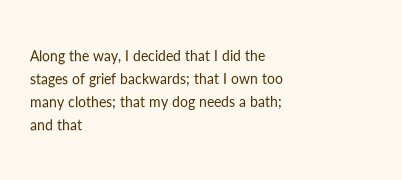Along the way, I decided that I did the stages of grief backwards; that I own too many clothes; that my dog needs a bath; and that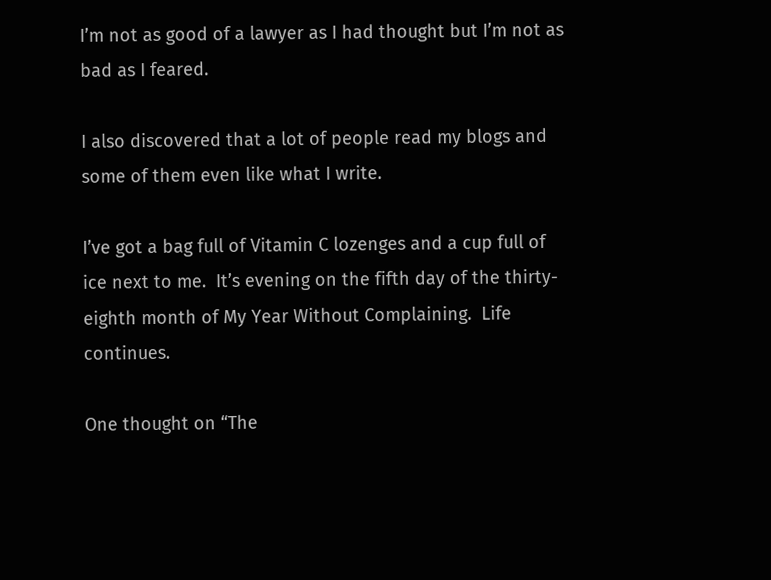I’m not as good of a lawyer as I had thought but I’m not as bad as I feared.

I also discovered that a lot of people read my blogs and some of them even like what I write.

I’ve got a bag full of Vitamin C lozenges and a cup full of ice next to me.  It’s evening on the fifth day of the thirty-eighth month of My Year Without Complaining.  Life continues.

One thought on “The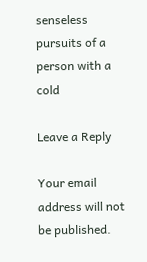senseless pursuits of a person with a cold

Leave a Reply

Your email address will not be published.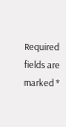Required fields are marked *